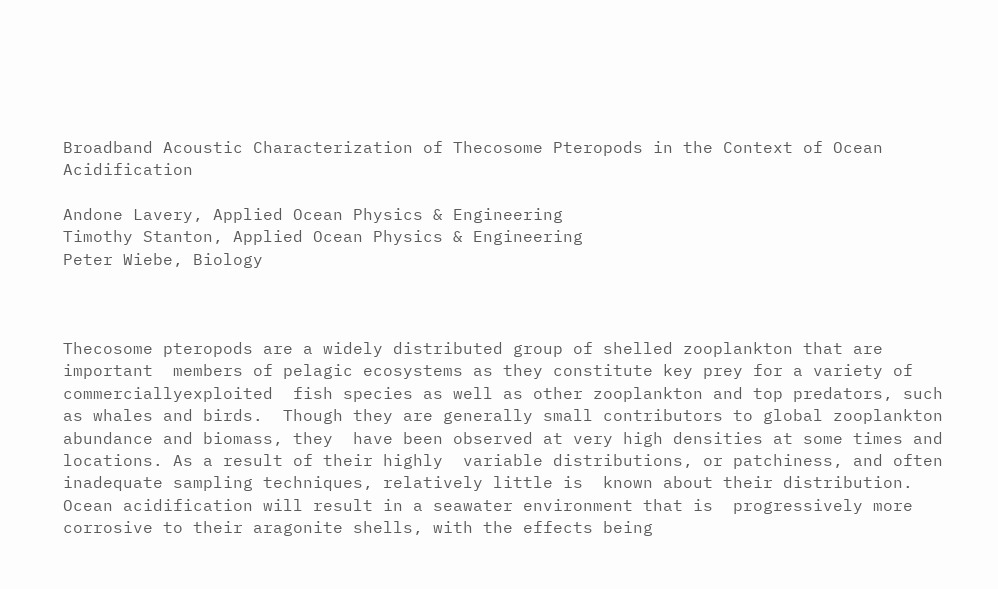Broadband Acoustic Characterization of Thecosome Pteropods in the Context of Ocean Acidification

Andone Lavery, Applied Ocean Physics & Engineering
Timothy Stanton, Applied Ocean Physics & Engineering
Peter Wiebe, Biology



Thecosome pteropods are a widely distributed group of shelled zooplankton that are important  members of pelagic ecosystems as they constitute key prey for a variety of commerciallyexploited  fish species as well as other zooplankton and top predators, such as whales and birds.  Though they are generally small contributors to global zooplankton abundance and biomass, they  have been observed at very high densities at some times and locations. As a result of their highly  variable distributions, or patchiness, and often inadequate sampling techniques, relatively little is  known about their distribution. Ocean acidification will result in a seawater environment that is  progressively more corrosive to their aragonite shells, with the effects being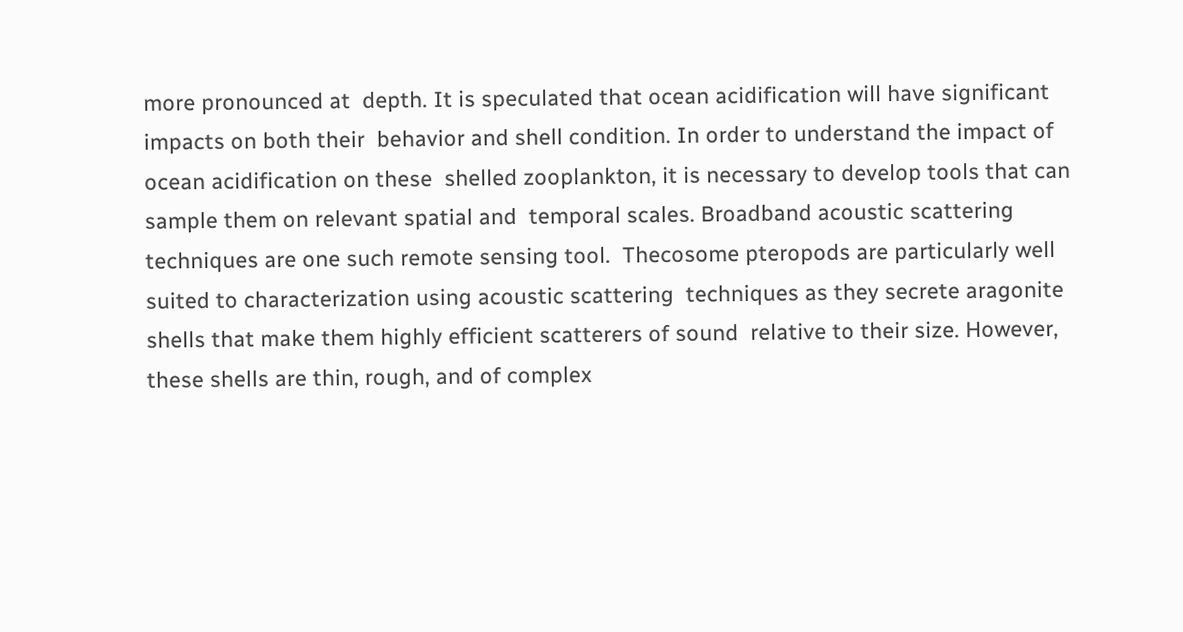more pronounced at  depth. It is speculated that ocean acidification will have significant impacts on both their  behavior and shell condition. In order to understand the impact of ocean acidification on these  shelled zooplankton, it is necessary to develop tools that can sample them on relevant spatial and  temporal scales. Broadband acoustic scattering techniques are one such remote sensing tool.  Thecosome pteropods are particularly well suited to characterization using acoustic scattering  techniques as they secrete aragonite shells that make them highly efficient scatterers of sound  relative to their size. However, these shells are thin, rough, and of complex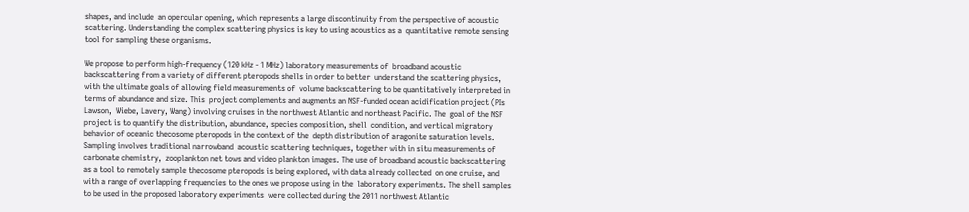shapes, and include  an opercular opening, which represents a large discontinuity from the perspective of acoustic  scattering. Understanding the complex scattering physics is key to using acoustics as a  quantitative remote sensing tool for sampling these organisms.

We propose to perform high-frequency (120 kHz - 1 MHz) laboratory measurements of  broadband acoustic backscattering from a variety of different pteropods shells in order to better  understand the scattering physics, with the ultimate goals of allowing field measurements of  volume backscattering to be quantitatively interpreted in terms of abundance and size. This  project complements and augments an NSF-funded ocean acidification project (PIs Lawson,  Wiebe, Lavery, Wang) involving cruises in the northwest Atlantic and northeast Pacific. The  goal of the NSF project is to quantify the distribution, abundance, species composition, shell  condition, and vertical migratory behavior of oceanic thecosome pteropods in the context of the  depth distribution of aragonite saturation levels. Sampling involves traditional narrowband  acoustic scattering techniques, together with in situ measurements of carbonate chemistry,  zooplankton net tows and video plankton images. The use of broadband acoustic backscattering  as a tool to remotely sample thecosome pteropods is being explored, with data already collected  on one cruise, and with a range of overlapping frequencies to the ones we propose using in the  laboratory experiments. The shell samples to be used in the proposed laboratory experiments  were collected during the 2011 northwest Atlantic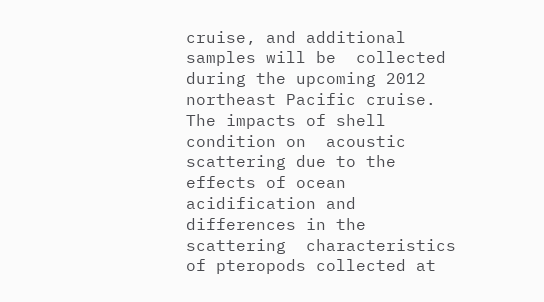cruise, and additional samples will be  collected during the upcoming 2012 northeast Pacific cruise. The impacts of shell condition on  acoustic scattering due to the effects of ocean acidification and differences in the scattering  characteristics of pteropods collected at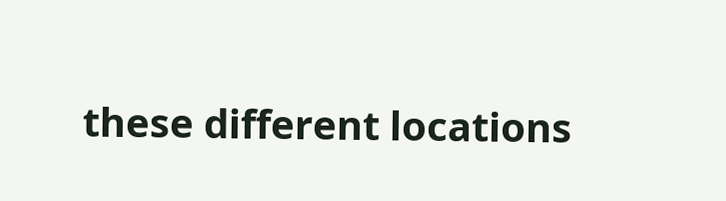these different locations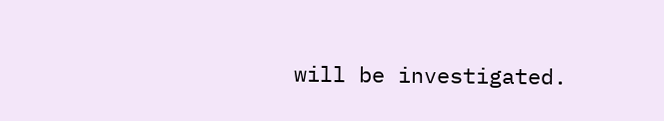will be investigated.